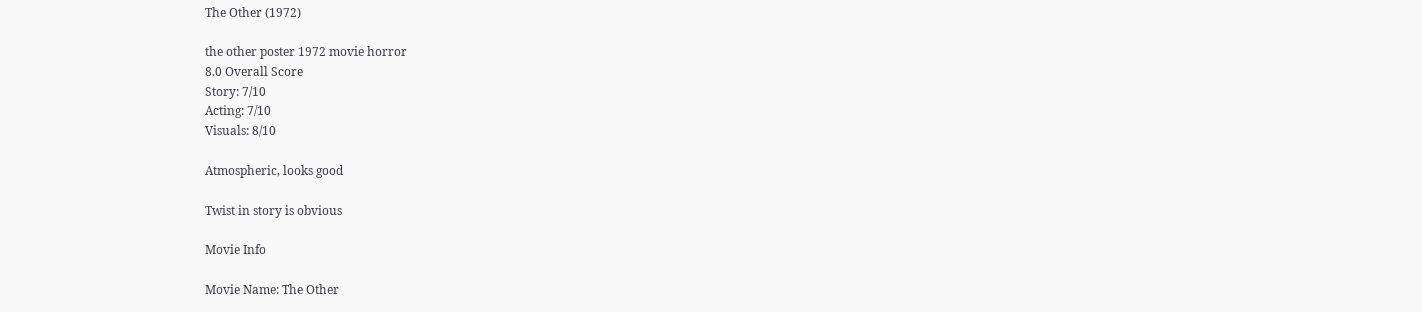The Other (1972)

the other poster 1972 movie horror
8.0 Overall Score
Story: 7/10
Acting: 7/10
Visuals: 8/10

Atmospheric, looks good

Twist in story is obvious

Movie Info

Movie Name: The Other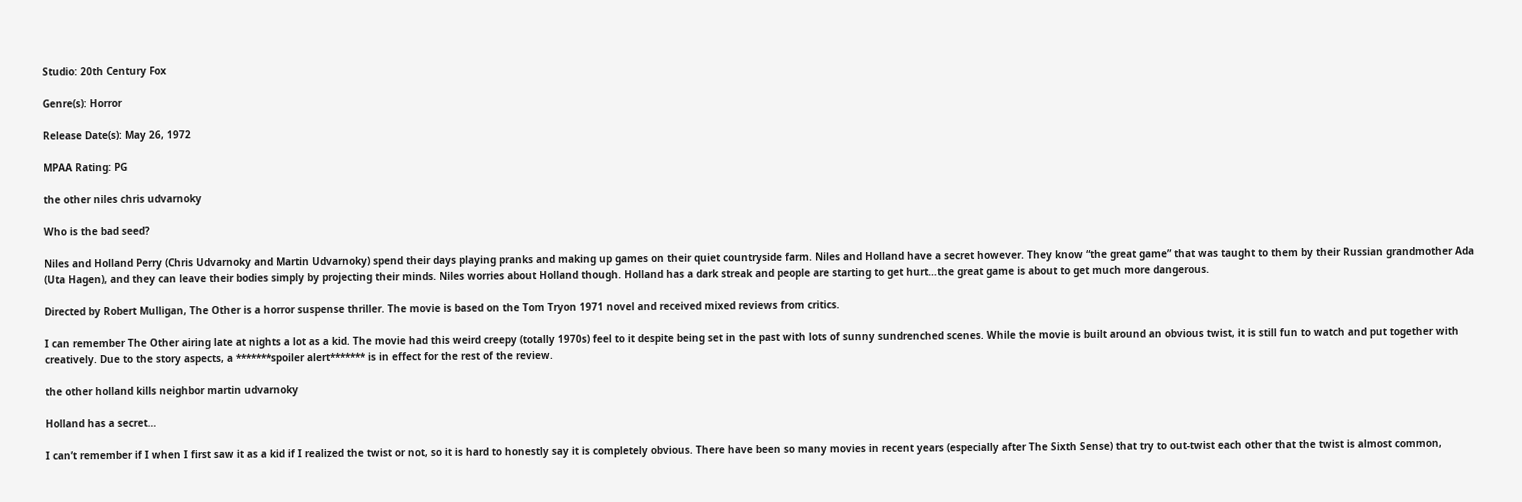Studio: 20th Century Fox

Genre(s): Horror

Release Date(s): May 26, 1972

MPAA Rating: PG

the other niles chris udvarnoky

Who is the bad seed?

Niles and Holland Perry (Chris Udvarnoky and Martin Udvarnoky) spend their days playing pranks and making up games on their quiet countryside farm. Niles and Holland have a secret however. They know “the great game” that was taught to them by their Russian grandmother Ada (Uta Hagen), and they can leave their bodies simply by projecting their minds. Niles worries about Holland though. Holland has a dark streak and people are starting to get hurt…the great game is about to get much more dangerous.

Directed by Robert Mulligan, The Other is a horror suspense thriller. The movie is based on the Tom Tryon 1971 novel and received mixed reviews from critics.

I can remember The Other airing late at nights a lot as a kid. The movie had this weird creepy (totally 1970s) feel to it despite being set in the past with lots of sunny sundrenched scenes. While the movie is built around an obvious twist, it is still fun to watch and put together with creatively. Due to the story aspects, a *******spoiler alert******* is in effect for the rest of the review.

the other holland kills neighbor martin udvarnoky

Holland has a secret…

I can’t remember if I when I first saw it as a kid if I realized the twist or not, so it is hard to honestly say it is completely obvious. There have been so many movies in recent years (especially after The Sixth Sense) that try to out-twist each other that the twist is almost common,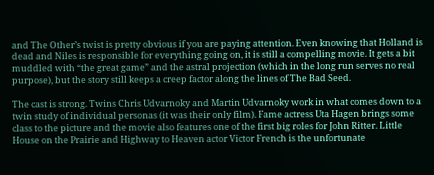and The Other’s twist is pretty obvious if you are paying attention. Even knowing that Holland is dead and Niles is responsible for everything going on, it is still a compelling movie. It gets a bit muddled with “the great game” and the astral projection (which in the long run serves no real purpose), but the story still keeps a creep factor along the lines of The Bad Seed.

The cast is strong. Twins Chris Udvarnoky and Martin Udvarnoky work in what comes down to a twin study of individual personas (it was their only film). Fame actress Uta Hagen brings some class to the picture and the movie also features one of the first big roles for John Ritter. Little House on the Prairie and Highway to Heaven actor Victor French is the unfortunate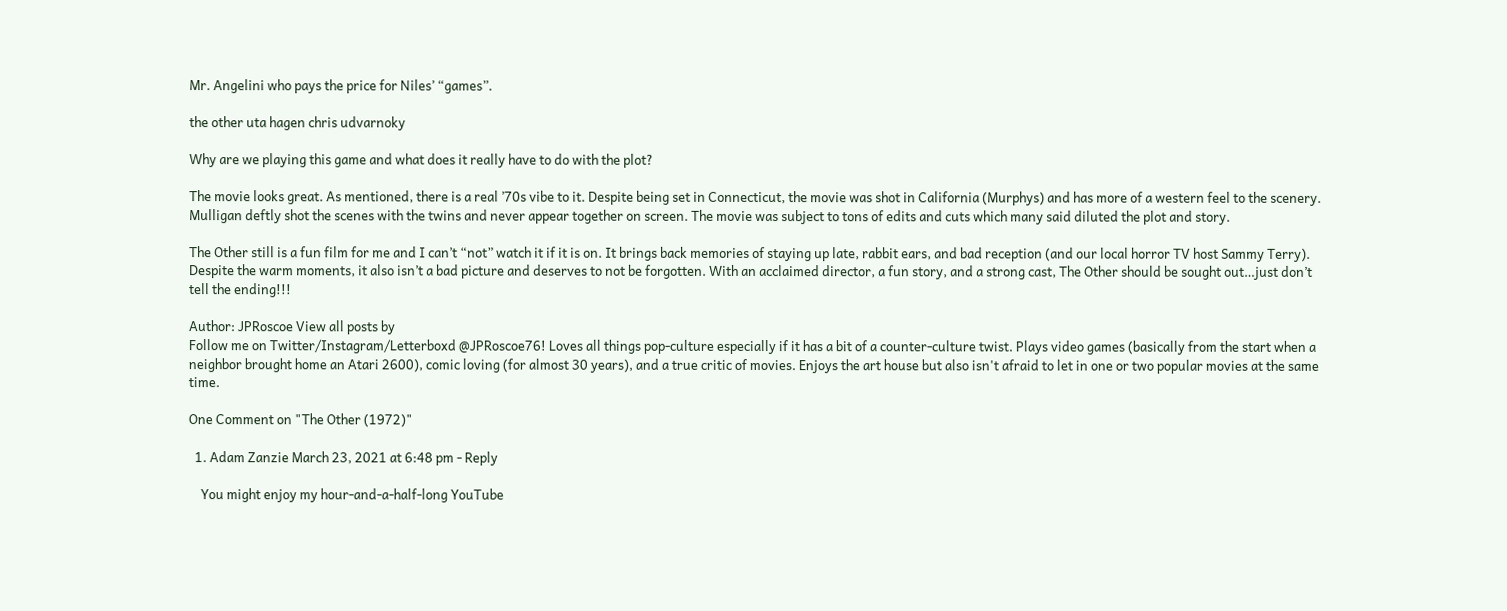Mr. Angelini who pays the price for Niles’ “games”.

the other uta hagen chris udvarnoky

Why are we playing this game and what does it really have to do with the plot?

The movie looks great. As mentioned, there is a real ’70s vibe to it. Despite being set in Connecticut, the movie was shot in California (Murphys) and has more of a western feel to the scenery. Mulligan deftly shot the scenes with the twins and never appear together on screen. The movie was subject to tons of edits and cuts which many said diluted the plot and story.

The Other still is a fun film for me and I can’t “not” watch it if it is on. It brings back memories of staying up late, rabbit ears, and bad reception (and our local horror TV host Sammy Terry). Despite the warm moments, it also isn’t a bad picture and deserves to not be forgotten. With an acclaimed director, a fun story, and a strong cast, The Other should be sought out…just don’t tell the ending!!!

Author: JPRoscoe View all posts by
Follow me on Twitter/Instagram/Letterboxd @JPRoscoe76! Loves all things pop-culture especially if it has a bit of a counter-culture twist. Plays video games (basically from the start when a neighbor brought home an Atari 2600), comic loving (for almost 30 years), and a true critic of movies. Enjoys the art house but also isn't afraid to let in one or two popular movies at the same time.

One Comment on "The Other (1972)"

  1. Adam Zanzie March 23, 2021 at 6:48 pm - Reply

    You might enjoy my hour-and-a-half-long YouTube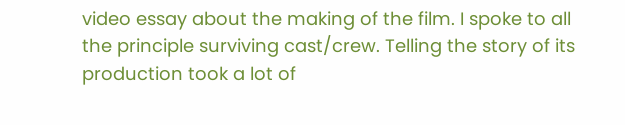video essay about the making of the film. I spoke to all the principle surviving cast/crew. Telling the story of its production took a lot of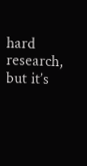hard research, but it’s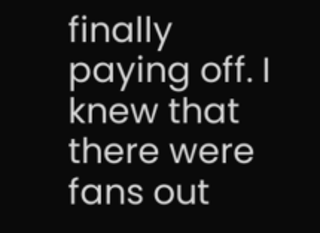finally paying off. I knew that there were fans out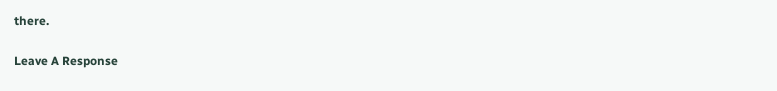there.

Leave A Response